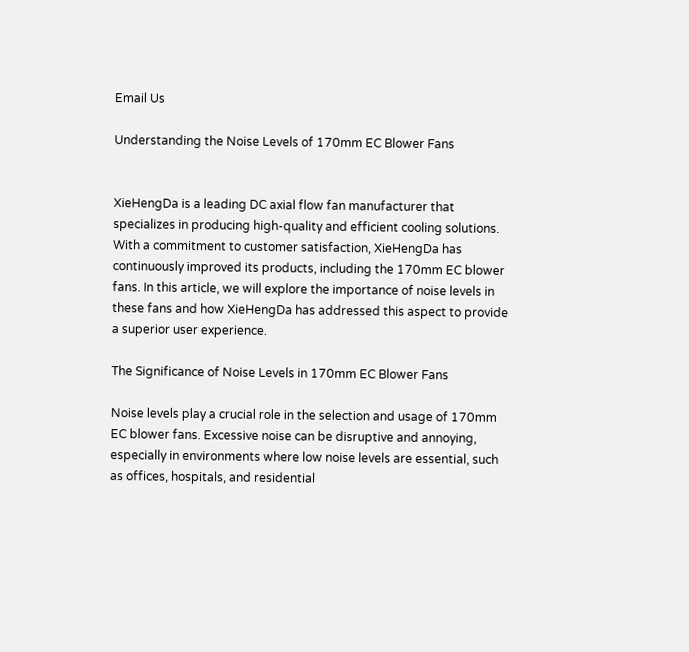Email Us

Understanding the Noise Levels of 170mm EC Blower Fans


XieHengDa is a leading DC axial flow fan manufacturer that specializes in producing high-quality and efficient cooling solutions. With a commitment to customer satisfaction, XieHengDa has continuously improved its products, including the 170mm EC blower fans. In this article, we will explore the importance of noise levels in these fans and how XieHengDa has addressed this aspect to provide a superior user experience.

The Significance of Noise Levels in 170mm EC Blower Fans

Noise levels play a crucial role in the selection and usage of 170mm EC blower fans. Excessive noise can be disruptive and annoying, especially in environments where low noise levels are essential, such as offices, hospitals, and residential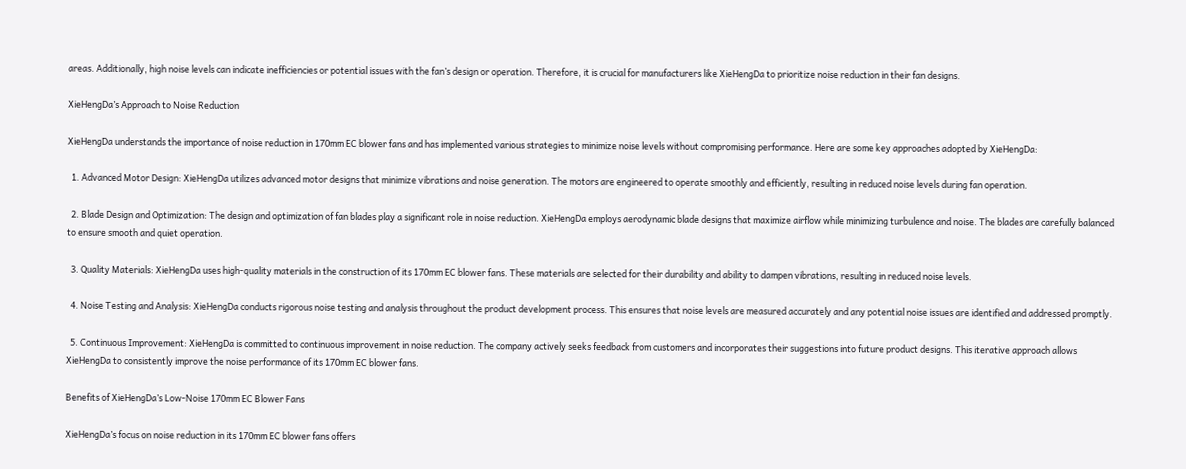areas. Additionally, high noise levels can indicate inefficiencies or potential issues with the fan’s design or operation. Therefore, it is crucial for manufacturers like XieHengDa to prioritize noise reduction in their fan designs.

XieHengDa’s Approach to Noise Reduction

XieHengDa understands the importance of noise reduction in 170mm EC blower fans and has implemented various strategies to minimize noise levels without compromising performance. Here are some key approaches adopted by XieHengDa:

  1. Advanced Motor Design: XieHengDa utilizes advanced motor designs that minimize vibrations and noise generation. The motors are engineered to operate smoothly and efficiently, resulting in reduced noise levels during fan operation.

  2. Blade Design and Optimization: The design and optimization of fan blades play a significant role in noise reduction. XieHengDa employs aerodynamic blade designs that maximize airflow while minimizing turbulence and noise. The blades are carefully balanced to ensure smooth and quiet operation.

  3. Quality Materials: XieHengDa uses high-quality materials in the construction of its 170mm EC blower fans. These materials are selected for their durability and ability to dampen vibrations, resulting in reduced noise levels.

  4. Noise Testing and Analysis: XieHengDa conducts rigorous noise testing and analysis throughout the product development process. This ensures that noise levels are measured accurately and any potential noise issues are identified and addressed promptly.

  5. Continuous Improvement: XieHengDa is committed to continuous improvement in noise reduction. The company actively seeks feedback from customers and incorporates their suggestions into future product designs. This iterative approach allows XieHengDa to consistently improve the noise performance of its 170mm EC blower fans.

Benefits of XieHengDa’s Low-Noise 170mm EC Blower Fans

XieHengDa’s focus on noise reduction in its 170mm EC blower fans offers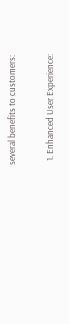several benefits to customers:

  1. Enhanced User Experience: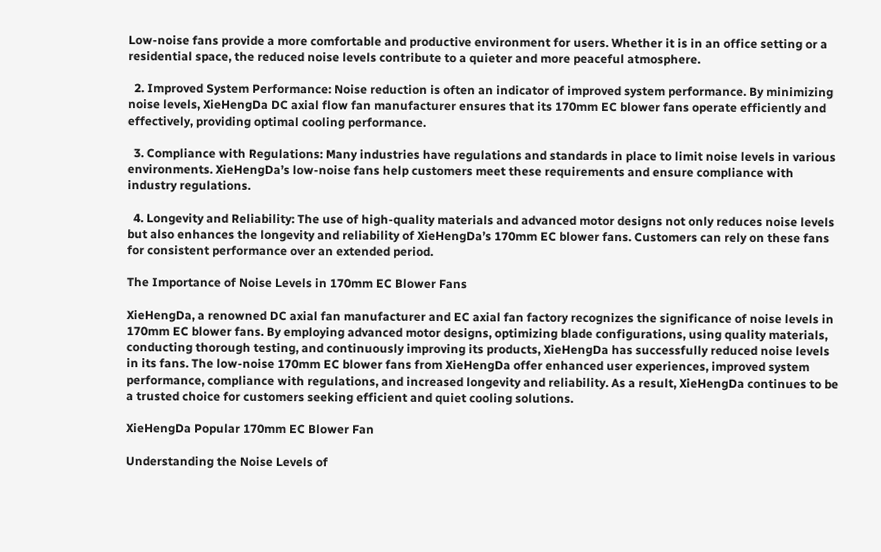Low-noise fans provide a more comfortable and productive environment for users. Whether it is in an office setting or a residential space, the reduced noise levels contribute to a quieter and more peaceful atmosphere.

  2. Improved System Performance: Noise reduction is often an indicator of improved system performance. By minimizing noise levels, XieHengDa DC axial flow fan manufacturer ensures that its 170mm EC blower fans operate efficiently and effectively, providing optimal cooling performance.

  3. Compliance with Regulations: Many industries have regulations and standards in place to limit noise levels in various environments. XieHengDa’s low-noise fans help customers meet these requirements and ensure compliance with industry regulations.

  4. Longevity and Reliability: The use of high-quality materials and advanced motor designs not only reduces noise levels but also enhances the longevity and reliability of XieHengDa’s 170mm EC blower fans. Customers can rely on these fans for consistent performance over an extended period.

The Importance of Noise Levels in 170mm EC Blower Fans

XieHengDa, a renowned DC axial fan manufacturer and EC axial fan factory recognizes the significance of noise levels in 170mm EC blower fans. By employing advanced motor designs, optimizing blade configurations, using quality materials, conducting thorough testing, and continuously improving its products, XieHengDa has successfully reduced noise levels in its fans. The low-noise 170mm EC blower fans from XieHengDa offer enhanced user experiences, improved system performance, compliance with regulations, and increased longevity and reliability. As a result, XieHengDa continues to be a trusted choice for customers seeking efficient and quiet cooling solutions.

XieHengDa Popular 170mm EC Blower Fan

Understanding the Noise Levels of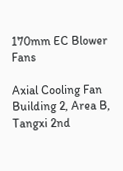170mm EC Blower Fans

Axial Cooling Fan
Building 2, Area B, Tangxi 2nd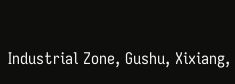Industrial Zone, Gushu, Xixiang,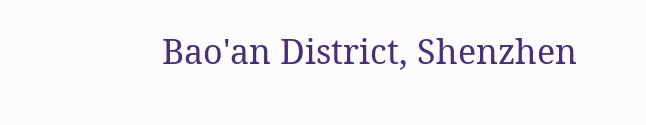Bao'an District, Shenzhen